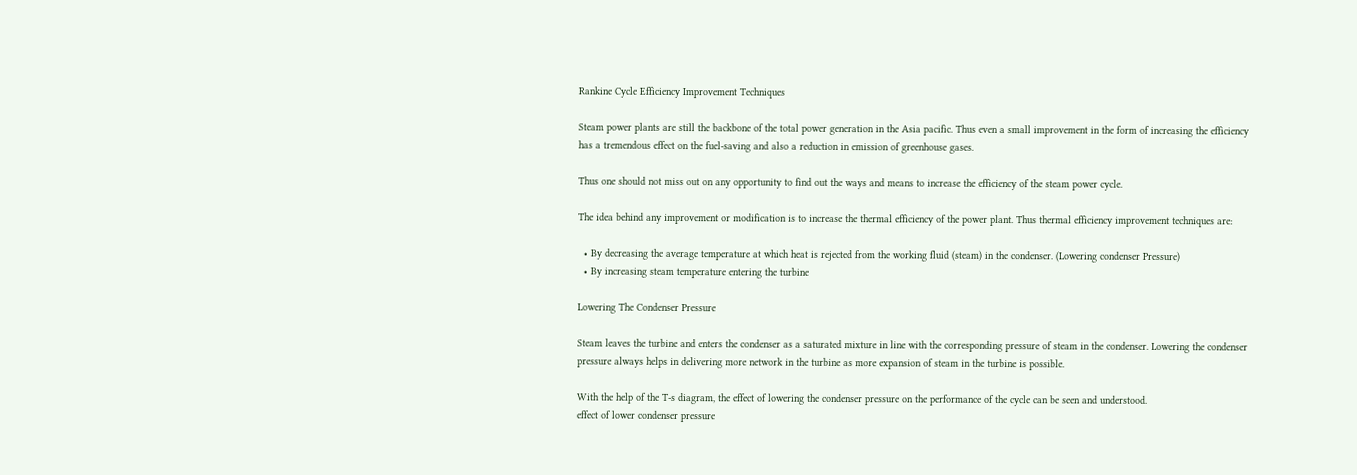Rankine Cycle Efficiency Improvement Techniques

Steam power plants are still the backbone of the total power generation in the Asia pacific. Thus even a small improvement in the form of increasing the efficiency has a tremendous effect on the fuel-saving and also a reduction in emission of greenhouse gases.

Thus one should not miss out on any opportunity to find out the ways and means to increase the efficiency of the steam power cycle.

The idea behind any improvement or modification is to increase the thermal efficiency of the power plant. Thus thermal efficiency improvement techniques are:

  • By decreasing the average temperature at which heat is rejected from the working fluid (steam) in the condenser. (Lowering condenser Pressure)
  • By increasing steam temperature entering the turbine

Lowering The Condenser Pressure

Steam leaves the turbine and enters the condenser as a saturated mixture in line with the corresponding pressure of steam in the condenser. Lowering the condenser pressure always helps in delivering more network in the turbine as more expansion of steam in the turbine is possible.

With the help of the T-s diagram, the effect of lowering the condenser pressure on the performance of the cycle can be seen and understood.
effect of lower condenser pressure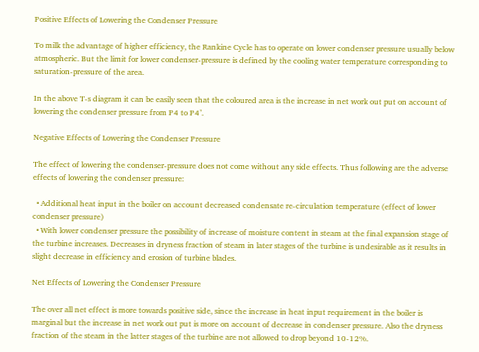Positive Effects of Lowering the Condenser Pressure

To milk the advantage of higher efficiency, the Rankine Cycle has to operate on lower condenser pressure usually below atmospheric. But the limit for lower condenser-pressure is defined by the cooling water temperature corresponding to saturation-pressure of the area.

In the above T-s diagram it can be easily seen that the coloured area is the increase in net work out put on account of lowering the condenser pressure from P4 to P4’.

Negative Effects of Lowering the Condenser Pressure

The effect of lowering the condenser-pressure does not come without any side effects. Thus following are the adverse effects of lowering the condenser pressure:

  • Additional heat input in the boiler on account decreased condensate re-circulation temperature (effect of lower condenser pressure)
  • With lower condenser pressure the possibility of increase of moisture content in steam at the final expansion stage of the turbine increases. Decreases in dryness fraction of steam in later stages of the turbine is undesirable as it results in slight decrease in efficiency and erosion of turbine blades.

Net Effects of Lowering the Condenser Pressure

The over all net effect is more towards positive side, since the increase in heat input requirement in the boiler is marginal but the increase in net work out put is more on account of decrease in condenser pressure. Also the dryness fraction of the steam in the latter stages of the turbine are not allowed to drop beyond 10-12%.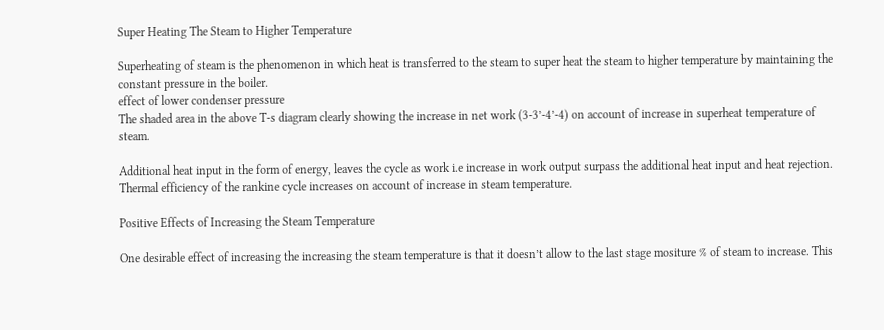Super Heating The Steam to Higher Temperature

Superheating of steam is the phenomenon in which heat is transferred to the steam to super heat the steam to higher temperature by maintaining the constant pressure in the boiler.
effect of lower condenser pressure
The shaded area in the above T-s diagram clearly showing the increase in net work (3-3’-4’-4) on account of increase in superheat temperature of steam.

Additional heat input in the form of energy, leaves the cycle as work i.e increase in work output surpass the additional heat input and heat rejection. Thermal efficiency of the rankine cycle increases on account of increase in steam temperature.

Positive Effects of Increasing the Steam Temperature

One desirable effect of increasing the increasing the steam temperature is that it doesn’t allow to the last stage mositure % of steam to increase. This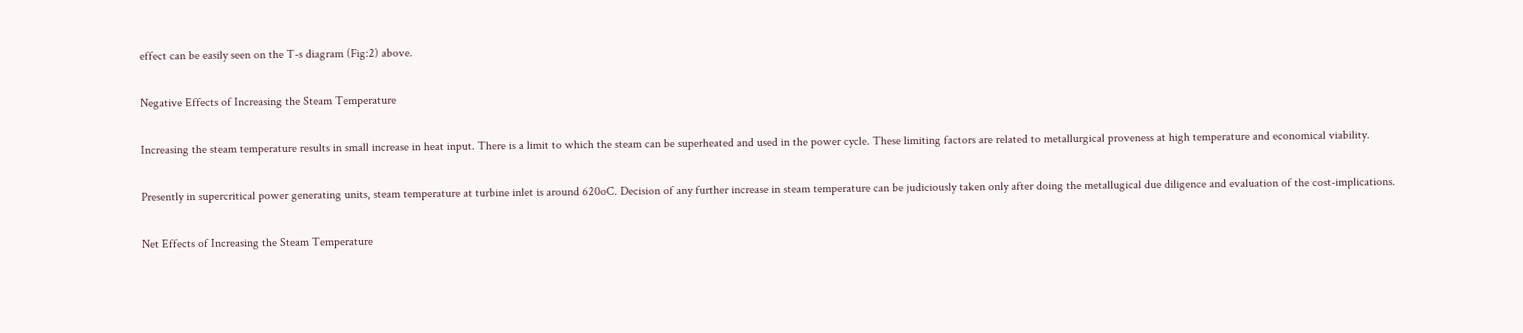effect can be easily seen on the T-s diagram (Fig:2) above.

Negative Effects of Increasing the Steam Temperature

Increasing the steam temperature results in small increase in heat input. There is a limit to which the steam can be superheated and used in the power cycle. These limiting factors are related to metallurgical proveness at high temperature and economical viability.

Presently in supercritical power generating units, steam temperature at turbine inlet is around 620oC. Decision of any further increase in steam temperature can be judiciously taken only after doing the metallugical due diligence and evaluation of the cost-implications.

Net Effects of Increasing the Steam Temperature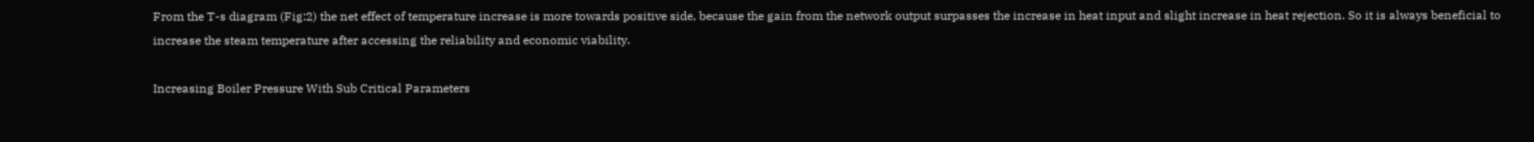From the T-s diagram (Fig:2) the net effect of temperature increase is more towards positive side, because the gain from the network output surpasses the increase in heat input and slight increase in heat rejection. So it is always beneficial to increase the steam temperature after accessing the reliability and economic viability.

Increasing Boiler Pressure With Sub Critical Parameters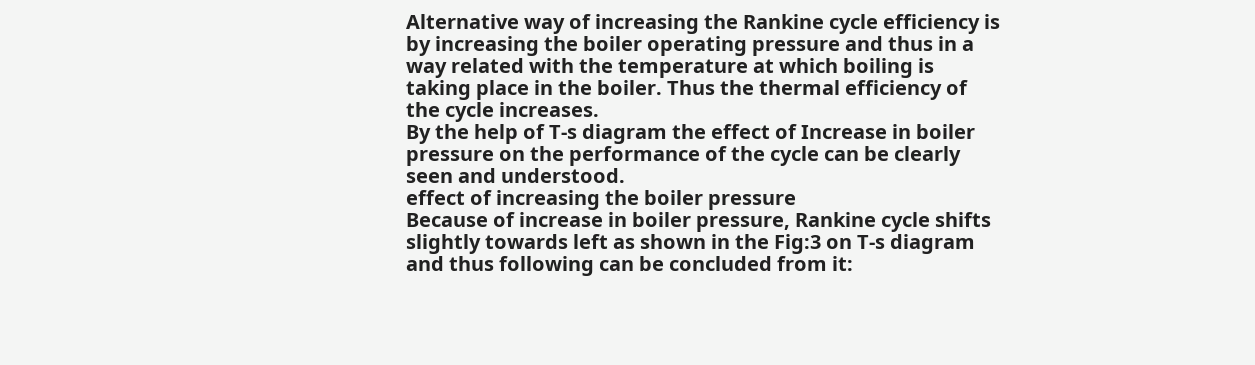Alternative way of increasing the Rankine cycle efficiency is by increasing the boiler operating pressure and thus in a way related with the temperature at which boiling is taking place in the boiler. Thus the thermal efficiency of the cycle increases.
By the help of T-s diagram the effect of Increase in boiler pressure on the performance of the cycle can be clearly seen and understood.
effect of increasing the boiler pressure
Because of increase in boiler pressure, Rankine cycle shifts slightly towards left as shown in the Fig:3 on T-s diagram and thus following can be concluded from it: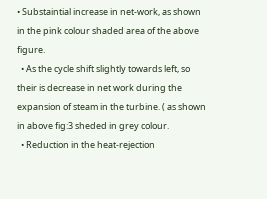• Substaintial increase in net-work, as shown in the pink colour shaded area of the above figure.
  • As the cycle shift slightly towards left, so their is decrease in net work during the expansion of steam in the turbine. ( as shown in above fig:3 sheded in grey colour.
  • Reduction in the heat-rejection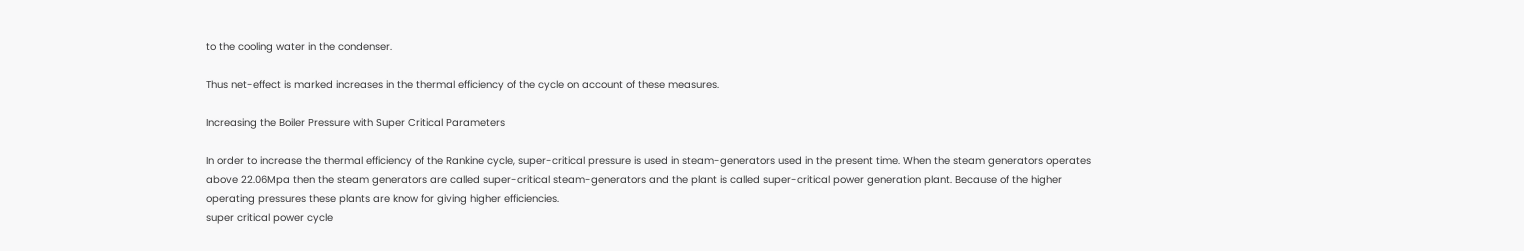to the cooling water in the condenser.

Thus net-effect is marked increases in the thermal efficiency of the cycle on account of these measures.

Increasing the Boiler Pressure with Super Critical Parameters

In order to increase the thermal efficiency of the Rankine cycle, super-critical pressure is used in steam-generators used in the present time. When the steam generators operates above 22.06Mpa then the steam generators are called super-critical steam-generators and the plant is called super-critical power generation plant. Because of the higher operating pressures these plants are know for giving higher efficiencies.
super critical power cycle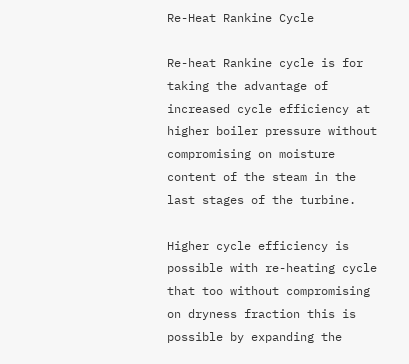Re-Heat Rankine Cycle

Re-heat Rankine cycle is for taking the advantage of increased cycle efficiency at higher boiler pressure without compromising on moisture content of the steam in the last stages of the turbine.

Higher cycle efficiency is possible with re-heating cycle that too without compromising on dryness fraction this is possible by expanding the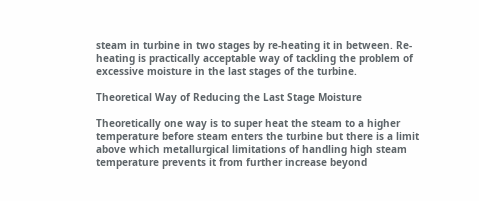steam in turbine in two stages by re-heating it in between. Re-heating is practically acceptable way of tackling the problem of excessive moisture in the last stages of the turbine.

Theoretical Way of Reducing the Last Stage Moisture

Theoretically one way is to super heat the steam to a higher temperature before steam enters the turbine but there is a limit above which metallurgical limitations of handling high steam temperature prevents it from further increase beyond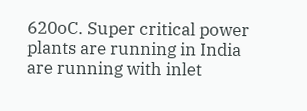620oC. Super critical power plants are running in India are running with inlet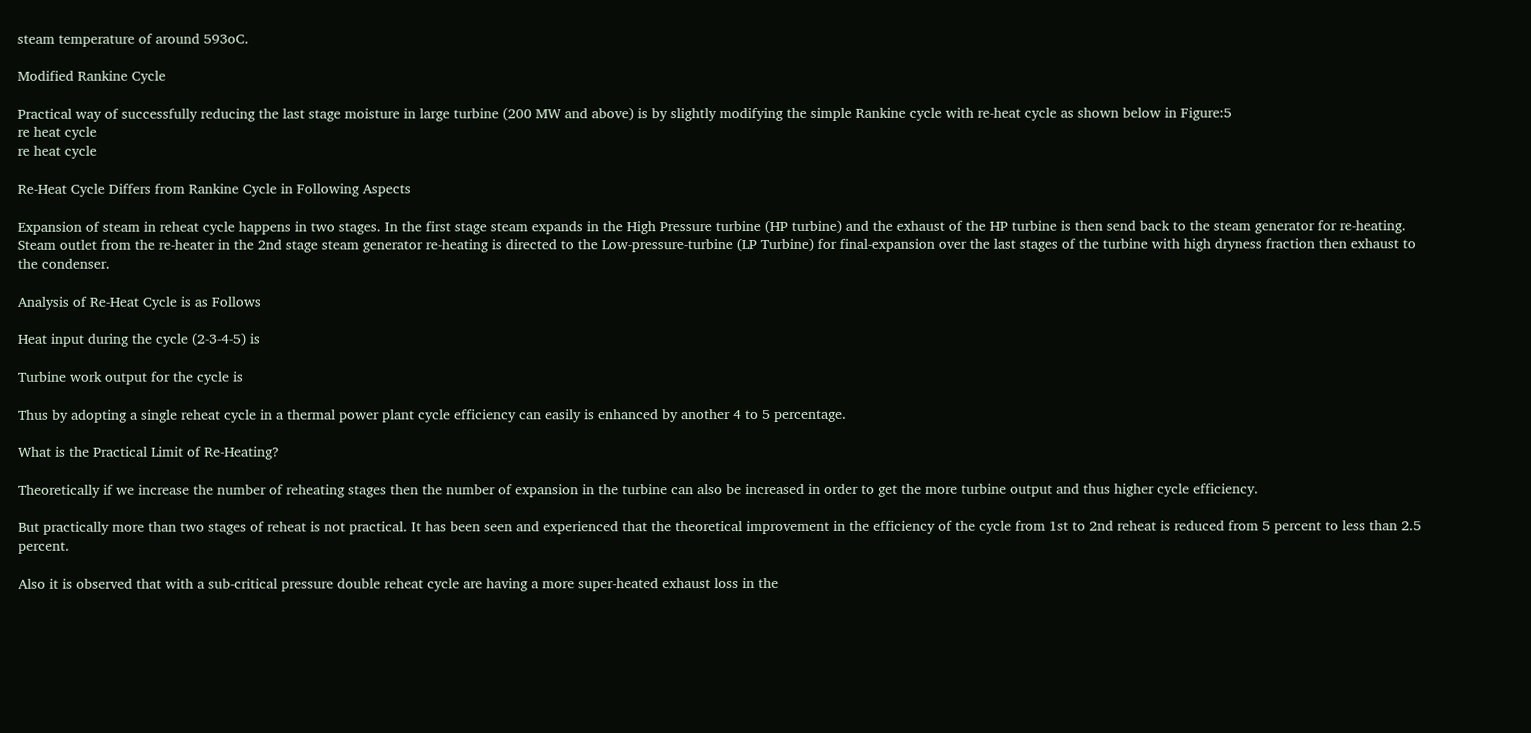steam temperature of around 593oC.

Modified Rankine Cycle

Practical way of successfully reducing the last stage moisture in large turbine (200 MW and above) is by slightly modifying the simple Rankine cycle with re-heat cycle as shown below in Figure:5
re heat cycle
re heat cycle

Re-Heat Cycle Differs from Rankine Cycle in Following Aspects

Expansion of steam in reheat cycle happens in two stages. In the first stage steam expands in the High Pressure turbine (HP turbine) and the exhaust of the HP turbine is then send back to the steam generator for re-heating. Steam outlet from the re-heater in the 2nd stage steam generator re-heating is directed to the Low-pressure-turbine (LP Turbine) for final-expansion over the last stages of the turbine with high dryness fraction then exhaust to the condenser.

Analysis of Re-Heat Cycle is as Follows

Heat input during the cycle (2-3-4-5) is

Turbine work output for the cycle is

Thus by adopting a single reheat cycle in a thermal power plant cycle efficiency can easily is enhanced by another 4 to 5 percentage.

What is the Practical Limit of Re-Heating?

Theoretically if we increase the number of reheating stages then the number of expansion in the turbine can also be increased in order to get the more turbine output and thus higher cycle efficiency.

But practically more than two stages of reheat is not practical. It has been seen and experienced that the theoretical improvement in the efficiency of the cycle from 1st to 2nd reheat is reduced from 5 percent to less than 2.5 percent.

Also it is observed that with a sub-critical pressure double reheat cycle are having a more super-heated exhaust loss in the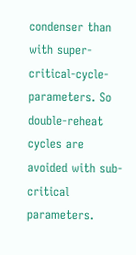condenser than with super-critical-cycle-parameters. So double-reheat cycles are avoided with sub-critical parameters.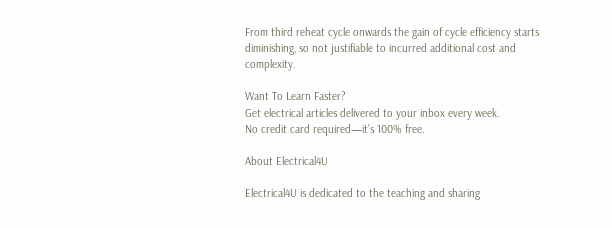From third reheat cycle onwards the gain of cycle efficiency starts diminishing, so not justifiable to incurred additional cost and complexity.

Want To Learn Faster?
Get electrical articles delivered to your inbox every week.
No credit card required—it’s 100% free.

About Electrical4U

Electrical4U is dedicated to the teaching and sharing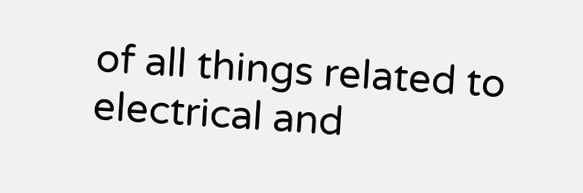of all things related to electrical and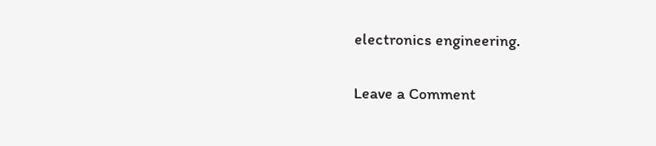electronics engineering.

Leave a Comment